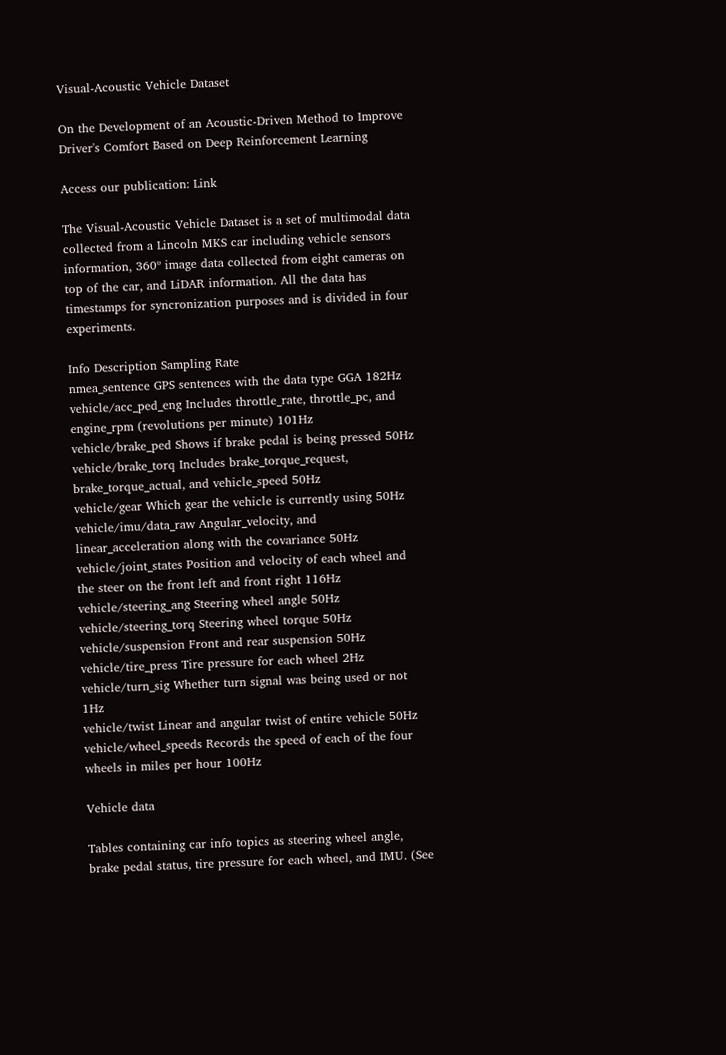Visual-Acoustic Vehicle Dataset

On the Development of an Acoustic-Driven Method to Improve Driver's Comfort Based on Deep Reinforcement Learning

Access our publication: Link

The Visual-Acoustic Vehicle Dataset is a set of multimodal data collected from a Lincoln MKS car including vehicle sensors information, 360º image data collected from eight cameras on top of the car, and LiDAR information. All the data has timestamps for syncronization purposes and is divided in four experiments.

Info Description Sampling Rate
nmea_sentence GPS sentences with the data type GGA 182Hz
vehicle/acc_ped_eng Includes throttle_rate, throttle_pc, and engine_rpm (revolutions per minute) 101Hz
vehicle/brake_ped Shows if brake pedal is being pressed 50Hz
vehicle/brake_torq Includes brake_torque_request, brake_torque_actual, and vehicle_speed 50Hz
vehicle/gear Which gear the vehicle is currently using 50Hz
vehicle/imu/data_raw Angular_velocity, and linear_acceleration along with the covariance 50Hz
vehicle/joint_states Position and velocity of each wheel and the steer on the front left and front right 116Hz
vehicle/steering_ang Steering wheel angle 50Hz
vehicle/steering_torq Steering wheel torque 50Hz
vehicle/suspension Front and rear suspension 50Hz
vehicle/tire_press Tire pressure for each wheel 2Hz
vehicle/turn_sig Whether turn signal was being used or not 1Hz
vehicle/twist Linear and angular twist of entire vehicle 50Hz
vehicle/wheel_speeds Records the speed of each of the four wheels in miles per hour 100Hz

Vehicle data

Tables containing car info topics as steering wheel angle, brake pedal status, tire pressure for each wheel, and IMU. (See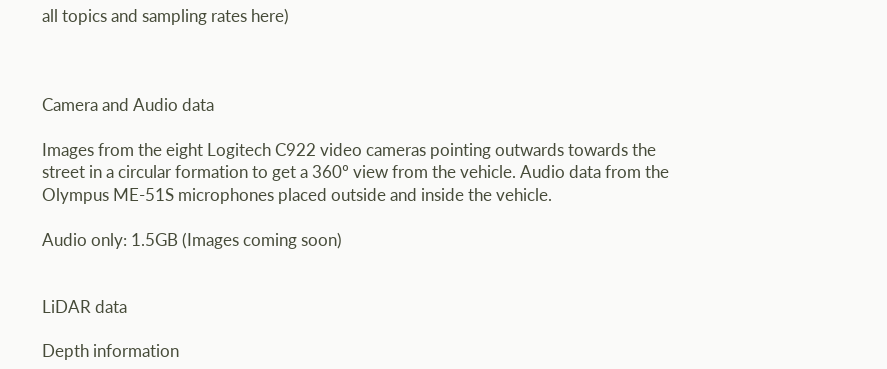all topics and sampling rates here)



Camera and Audio data

Images from the eight Logitech C922 video cameras pointing outwards towards the street in a circular formation to get a 360º view from the vehicle. Audio data from the Olympus ME-51S microphones placed outside and inside the vehicle.

Audio only: 1.5GB (Images coming soon)


LiDAR data

Depth information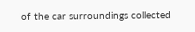of the car surroundings collected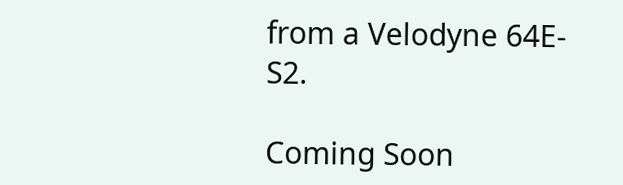from a Velodyne 64E-S2.

Coming Soon